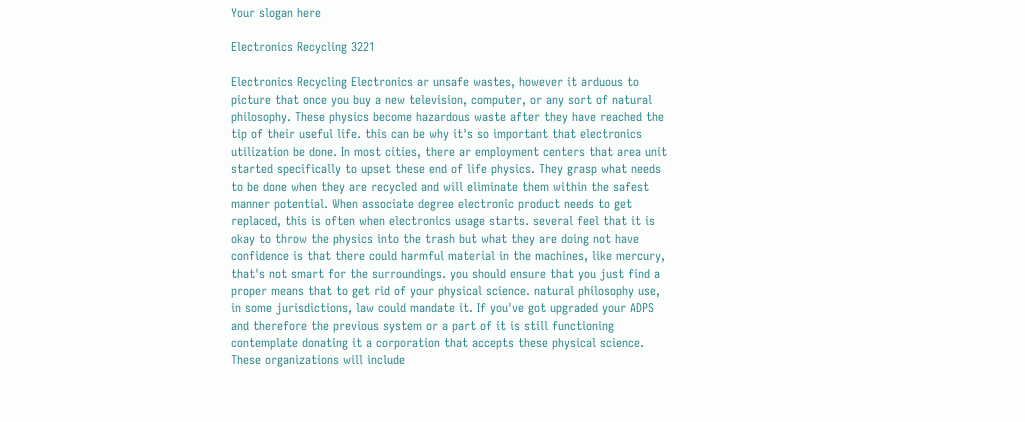Your slogan here

Electronics Recycling 3221

Electronics Recycling Electronics ar unsafe wastes, however it arduous to picture that once you buy a new television, computer, or any sort of natural philosophy. These physics become hazardous waste after they have reached the tip of their useful life. this can be why it's so important that electronics utilization be done. In most cities, there ar employment centers that area unit started specifically to upset these end of life physics. They grasp what needs to be done when they are recycled and will eliminate them within the safest manner potential. When associate degree electronic product needs to get replaced, this is often when electronics usage starts. several feel that it is okay to throw the physics into the trash but what they are doing not have confidence is that there could harmful material in the machines, like mercury, that's not smart for the surroundings. you should ensure that you just find a proper means that to get rid of your physical science. natural philosophy use, in some jurisdictions, law could mandate it. If you've got upgraded your ADPS and therefore the previous system or a part of it is still functioning contemplate donating it a corporation that accepts these physical science. These organizations will include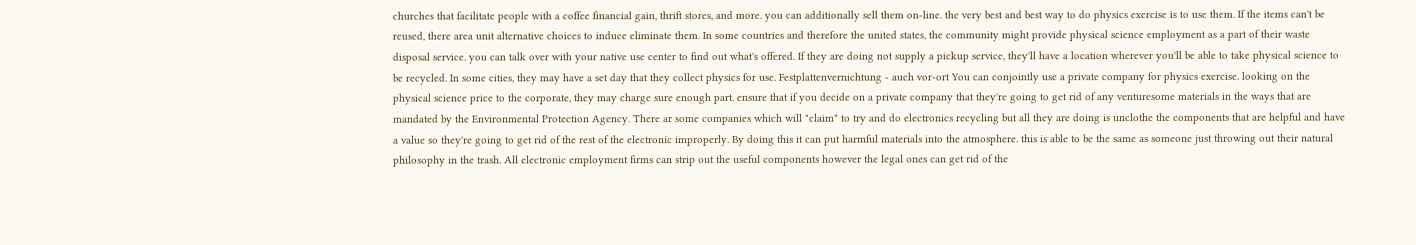churches that facilitate people with a coffee financial gain, thrift stores, and more. you can additionally sell them on-line. the very best and best way to do physics exercise is to use them. If the items can't be reused, there area unit alternative choices to induce eliminate them. In some countries and therefore the united states, the community might provide physical science employment as a part of their waste disposal service. you can talk over with your native use center to find out what's offered. If they are doing not supply a pickup service, they'll have a location wherever you'll be able to take physical science to be recycled. In some cities, they may have a set day that they collect physics for use. Festplattenvernichtung - auch vor-ort You can conjointly use a private company for physics exercise. looking on the physical science price to the corporate, they may charge sure enough part. ensure that if you decide on a private company that they're going to get rid of any venturesome materials in the ways that are mandated by the Environmental Protection Agency. There ar some companies which will "claim" to try and do electronics recycling but all they are doing is unclothe the components that are helpful and have a value so they're going to get rid of the rest of the electronic improperly. By doing this it can put harmful materials into the atmosphere. this is able to be the same as someone just throwing out their natural philosophy in the trash. All electronic employment firms can strip out the useful components however the legal ones can get rid of the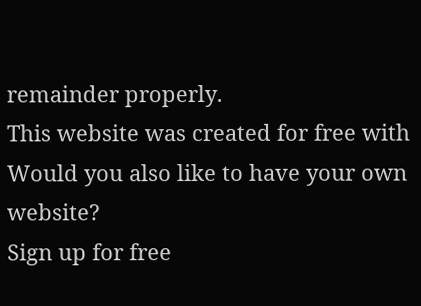remainder properly.
This website was created for free with Would you also like to have your own website?
Sign up for free